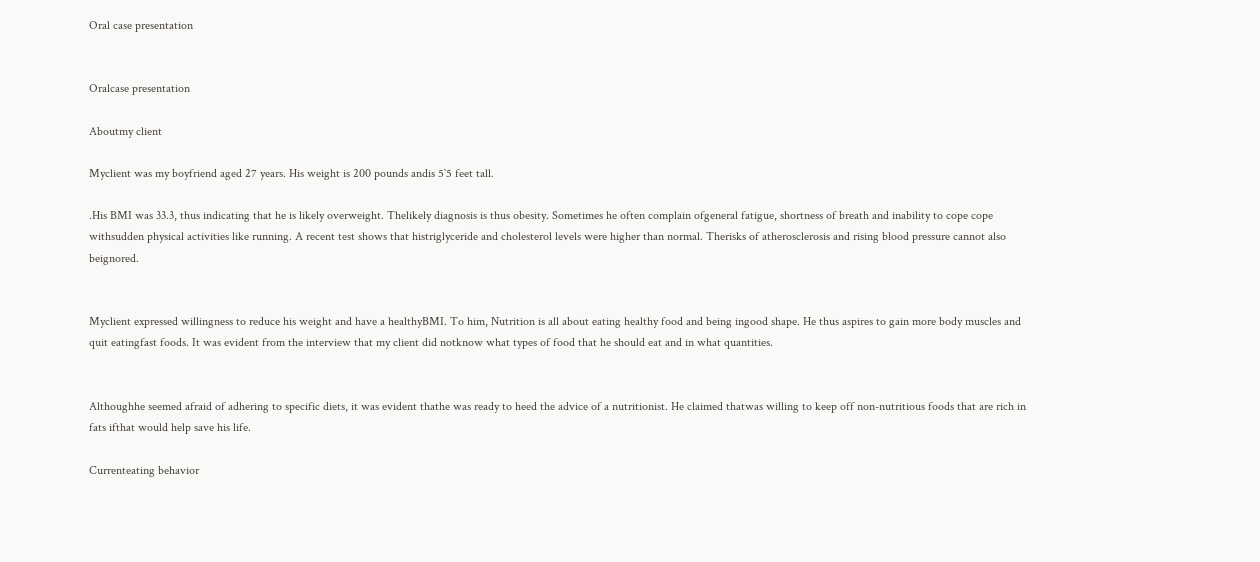Oral case presentation


Oralcase presentation

Aboutmy client

Myclient was my boyfriend aged 27 years. His weight is 200 pounds andis 5`5 feet tall.

.His BMI was 33.3, thus indicating that he is likely overweight. Thelikely diagnosis is thus obesity. Sometimes he often complain ofgeneral fatigue, shortness of breath and inability to cope cope withsudden physical activities like running. A recent test shows that histriglyceride and cholesterol levels were higher than normal. Therisks of atherosclerosis and rising blood pressure cannot also beignored.


Myclient expressed willingness to reduce his weight and have a healthyBMI. To him, Nutrition is all about eating healthy food and being ingood shape. He thus aspires to gain more body muscles and quit eatingfast foods. It was evident from the interview that my client did notknow what types of food that he should eat and in what quantities.


Althoughhe seemed afraid of adhering to specific diets, it was evident thathe was ready to heed the advice of a nutritionist. He claimed thatwas willing to keep off non-nutritious foods that are rich in fats ifthat would help save his life.

Currenteating behavior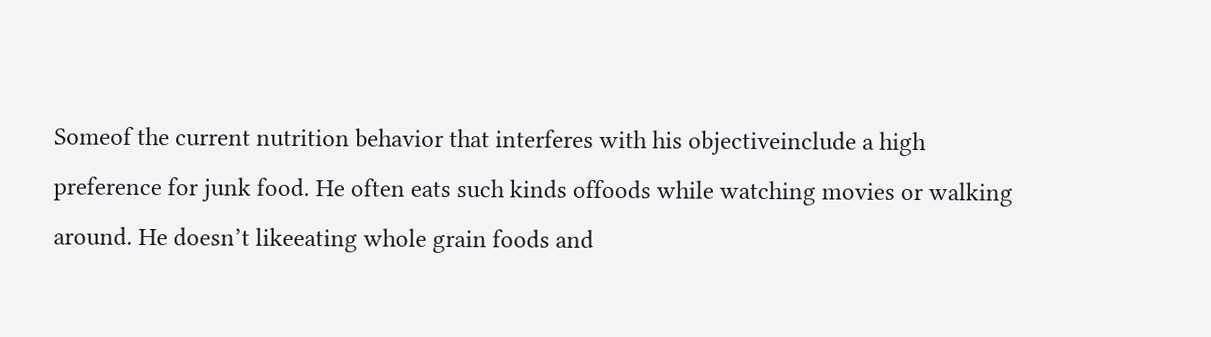Someof the current nutrition behavior that interferes with his objectiveinclude a high preference for junk food. He often eats such kinds offoods while watching movies or walking around. He doesn’t likeeating whole grain foods and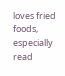loves fried foods, especially read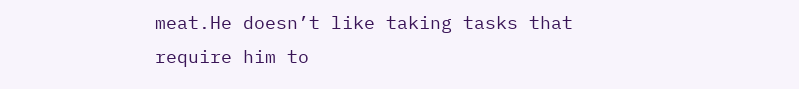meat.He doesn’t like taking tasks that require him to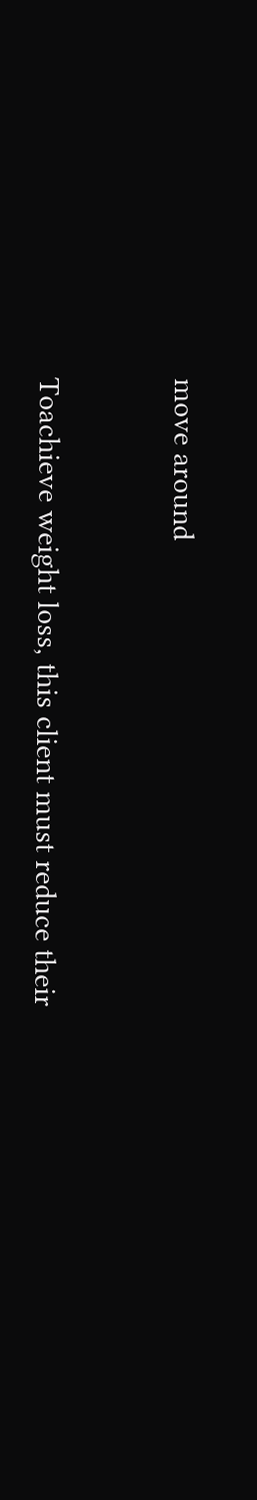move around


Toachieve weight loss, this client must reduce their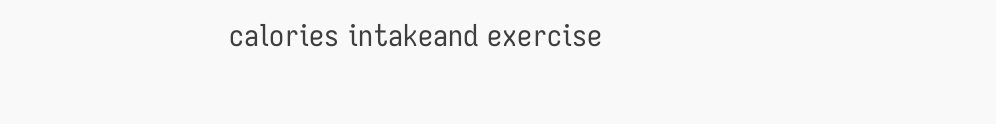calories intakeand exercise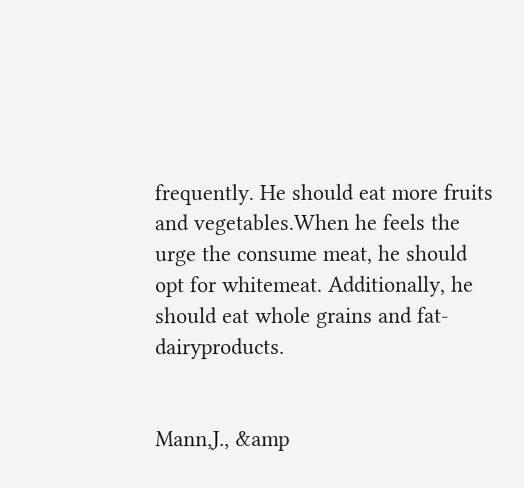frequently. He should eat more fruits and vegetables.When he feels the urge the consume meat, he should opt for whitemeat. Additionally, he should eat whole grains and fat- dairyproducts.


Mann,J., &amp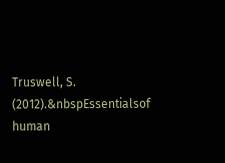Truswell, S. (2012).&nbspEssentialsof human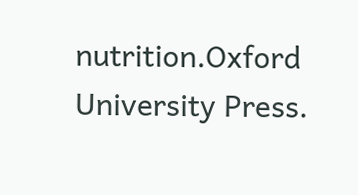nutrition.Oxford University Press.